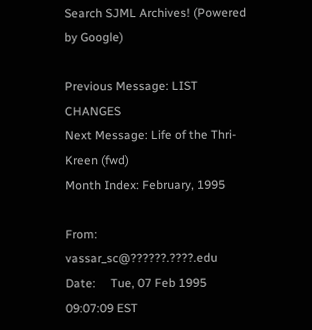Search SJML Archives! (Powered by Google)

Previous Message: LIST CHANGES
Next Message: Life of the Thri-Kreen (fwd)
Month Index: February, 1995

From:     vassar_sc@??????.????.edu
Date:     Tue, 07 Feb 1995 09:07:09 EST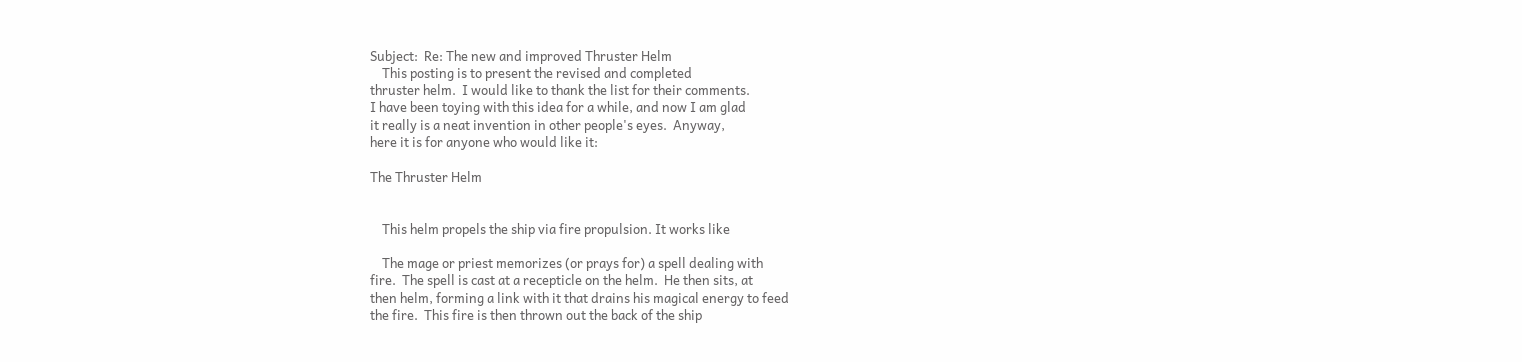Subject:  Re: The new and improved Thruster Helm
    This posting is to present the revised and completed
thruster helm.  I would like to thank the list for their comments.
I have been toying with this idea for a while, and now I am glad
it really is a neat invention in other people's eyes.  Anyway,
here it is for anyone who would like it:

The Thruster Helm


    This helm propels the ship via fire propulsion. It works like

    The mage or priest memorizes (or prays for) a spell dealing with
fire.  The spell is cast at a recepticle on the helm.  He then sits, at
then helm, forming a link with it that drains his magical energy to feed
the fire.  This fire is then thrown out the back of the ship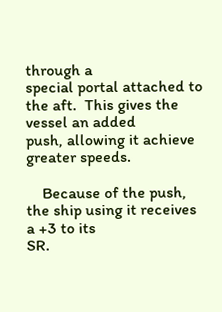through a
special portal attached to the aft.  This gives the vessel an added
push, allowing it achieve greater speeds.

    Because of the push, the ship using it receives a +3 to its
SR.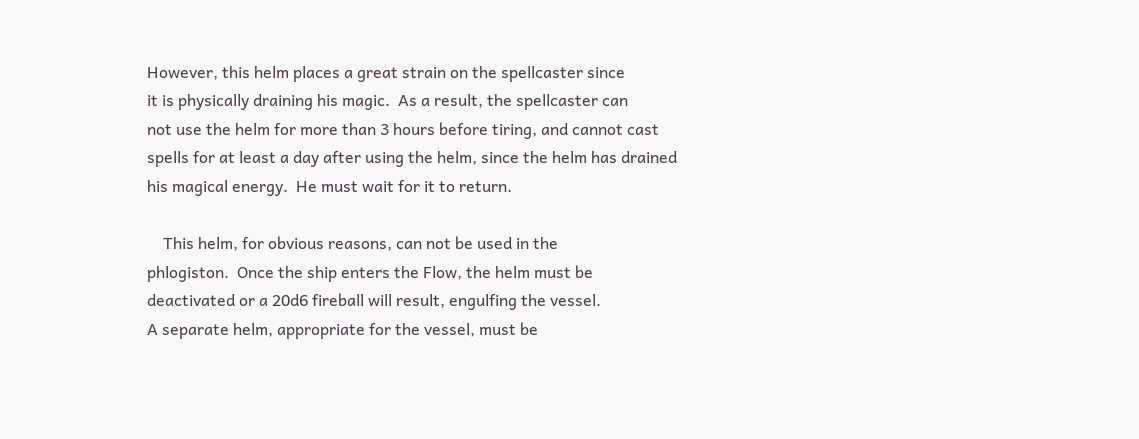However, this helm places a great strain on the spellcaster since
it is physically draining his magic.  As a result, the spellcaster can
not use the helm for more than 3 hours before tiring, and cannot cast
spells for at least a day after using the helm, since the helm has drained
his magical energy.  He must wait for it to return.

    This helm, for obvious reasons, can not be used in the
phlogiston.  Once the ship enters the Flow, the helm must be
deactivated or a 20d6 fireball will result, engulfing the vessel.
A separate helm, appropriate for the vessel, must be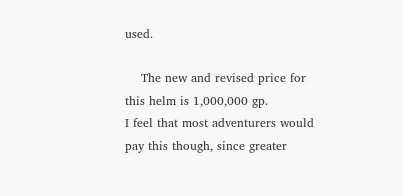used.

    The new and revised price for this helm is 1,000,000 gp.
I feel that most adventurers would pay this though, since greater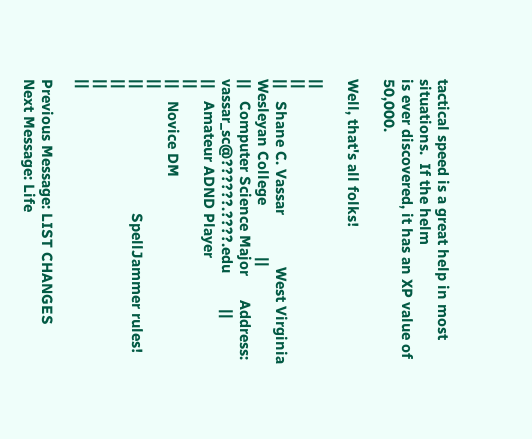tactical speed is a great help in most situations.  If the helm
is ever discovered, it has an XP value of 50,000.

Well, that's all folks!

||                                                                          ||
||   Shane C. Vassar             West Virginia Wesleyan College             ||
||   Computer Science Major      Address: vassar_sc@??????.????.edu         ||
||   Amateur ADND Player                                                    ||
||   Novice DM                                                              ||
||                               SpellJammer rules!                         ||
||                                                                          ||

Previous Message: LIST CHANGES
Next Message: Life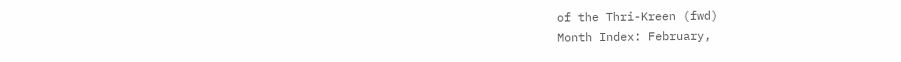of the Thri-Kreen (fwd)
Month Index: February,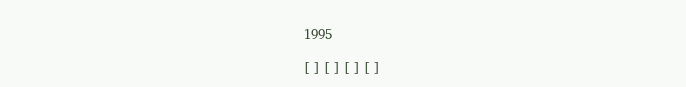1995

[ ] [ ] [ ] [ ]